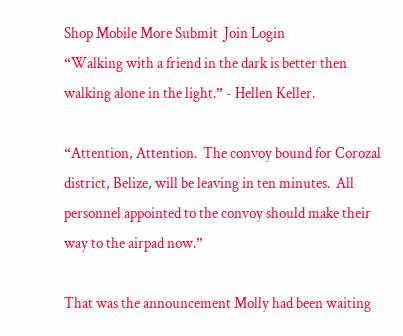Shop Mobile More Submit  Join Login
“Walking with a friend in the dark is better then walking alone in the light.” - Hellen Keller.

“Attention, Attention.  The convoy bound for Corozal district, Belize, will be leaving in ten minutes.  All personnel appointed to the convoy should make their way to the airpad now.”

That was the announcement Molly had been waiting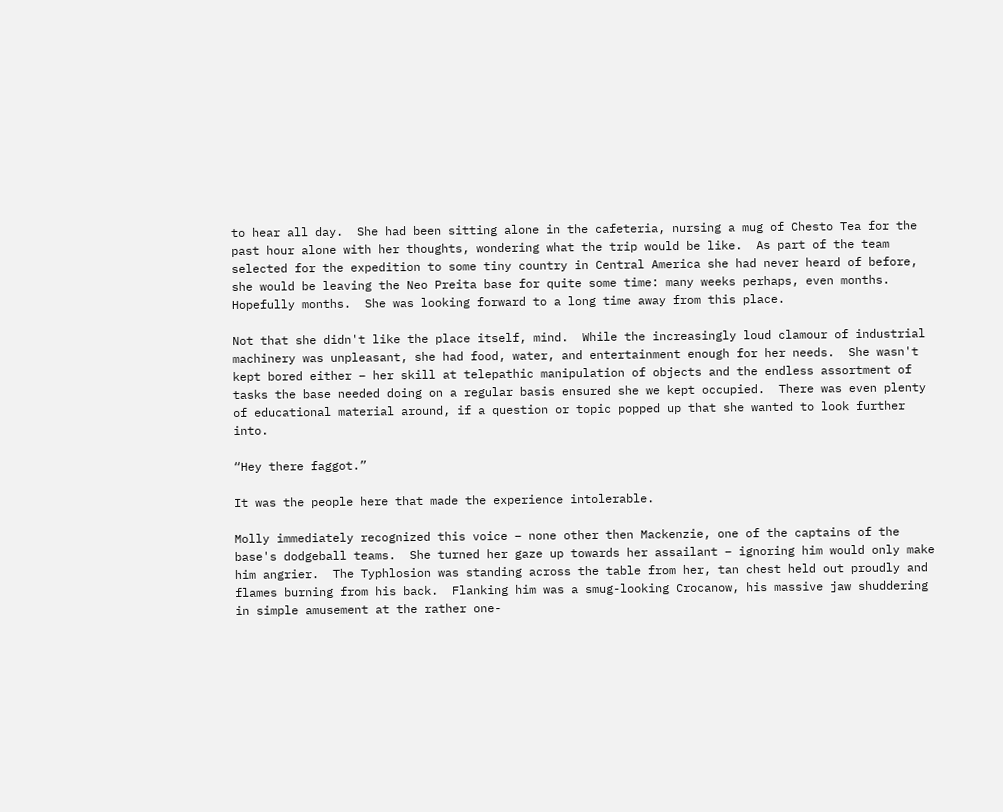to hear all day.  She had been sitting alone in the cafeteria, nursing a mug of Chesto Tea for the past hour alone with her thoughts, wondering what the trip would be like.  As part of the team selected for the expedition to some tiny country in Central America she had never heard of before, she would be leaving the Neo Preita base for quite some time: many weeks perhaps, even months.  Hopefully months.  She was looking forward to a long time away from this place.

Not that she didn't like the place itself, mind.  While the increasingly loud clamour of industrial machinery was unpleasant, she had food, water, and entertainment enough for her needs.  She wasn't kept bored either – her skill at telepathic manipulation of objects and the endless assortment of tasks the base needed doing on a regular basis ensured she we kept occupied.  There was even plenty of educational material around, if a question or topic popped up that she wanted to look further into.

“Hey there faggot.”

It was the people here that made the experience intolerable.

Molly immediately recognized this voice – none other then Mackenzie, one of the captains of the base's dodgeball teams.  She turned her gaze up towards her assailant – ignoring him would only make him angrier.  The Typhlosion was standing across the table from her, tan chest held out proudly and flames burning from his back.  Flanking him was a smug-looking Crocanow, his massive jaw shuddering in simple amusement at the rather one-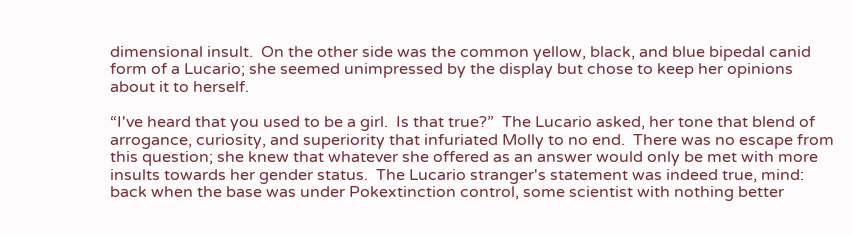dimensional insult.  On the other side was the common yellow, black, and blue bipedal canid form of a Lucario; she seemed unimpressed by the display but chose to keep her opinions about it to herself.

“I've heard that you used to be a girl.  Is that true?”  The Lucario asked, her tone that blend of arrogance, curiosity, and superiority that infuriated Molly to no end.  There was no escape from this question; she knew that whatever she offered as an answer would only be met with more insults towards her gender status.  The Lucario stranger's statement was indeed true, mind: back when the base was under Pokextinction control, some scientist with nothing better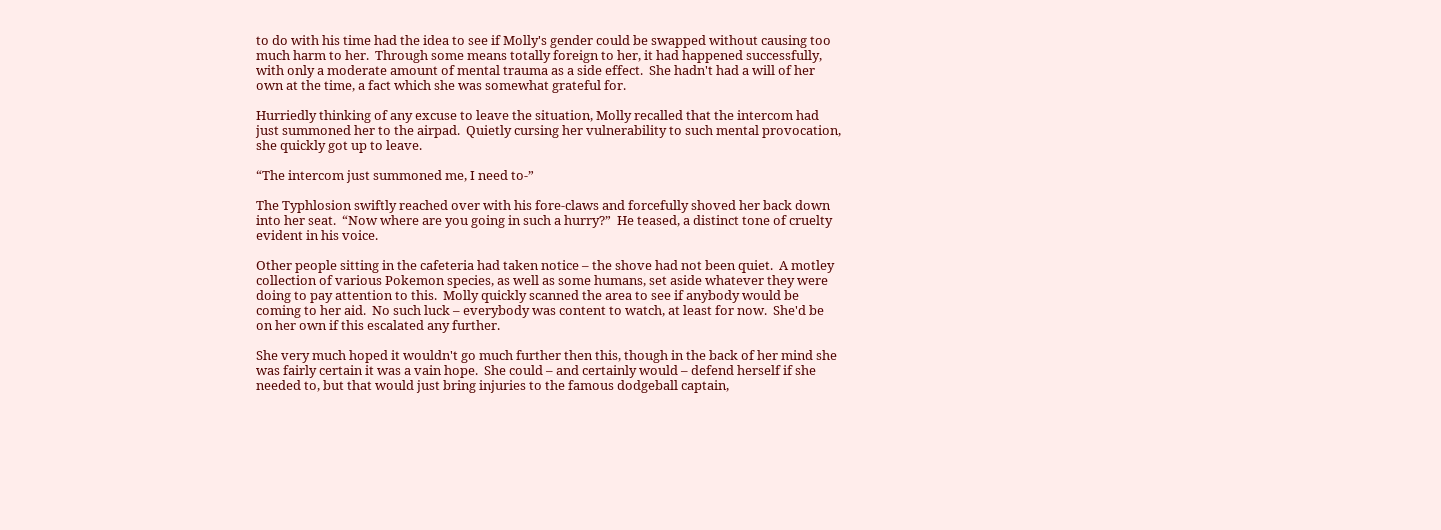to do with his time had the idea to see if Molly's gender could be swapped without causing too much harm to her.  Through some means totally foreign to her, it had happened successfully, with only a moderate amount of mental trauma as a side effect.  She hadn't had a will of her own at the time, a fact which she was somewhat grateful for.

Hurriedly thinking of any excuse to leave the situation, Molly recalled that the intercom had just summoned her to the airpad.  Quietly cursing her vulnerability to such mental provocation, she quickly got up to leave.

“The intercom just summoned me, I need to-”

The Typhlosion swiftly reached over with his fore-claws and forcefully shoved her back down into her seat.  “Now where are you going in such a hurry?”  He teased, a distinct tone of cruelty evident in his voice.

Other people sitting in the cafeteria had taken notice – the shove had not been quiet.  A motley collection of various Pokemon species, as well as some humans, set aside whatever they were doing to pay attention to this.  Molly quickly scanned the area to see if anybody would be coming to her aid.  No such luck – everybody was content to watch, at least for now.  She'd be on her own if this escalated any further.

She very much hoped it wouldn't go much further then this, though in the back of her mind she was fairly certain it was a vain hope.  She could – and certainly would – defend herself if she needed to, but that would just bring injuries to the famous dodgeball captain,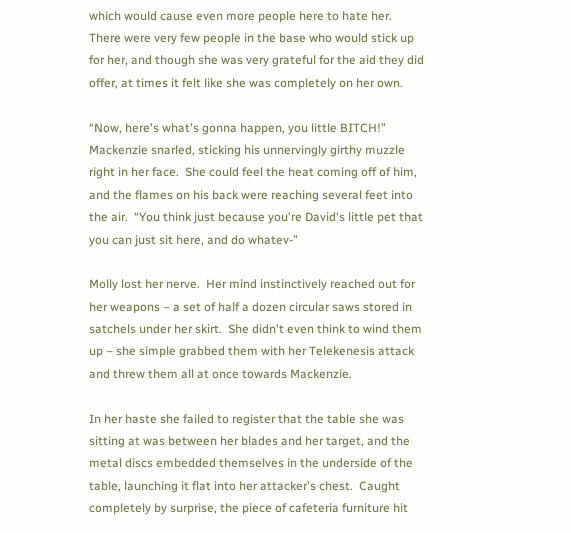which would cause even more people here to hate her.  There were very few people in the base who would stick up for her, and though she was very grateful for the aid they did offer, at times it felt like she was completely on her own.

“Now, here's what's gonna happen, you little BITCH!”  Mackenzie snarled, sticking his unnervingly girthy muzzle right in her face.  She could feel the heat coming off of him, and the flames on his back were reaching several feet into the air.  “You think just because you're David's little pet that you can just sit here, and do whatev-”

Molly lost her nerve.  Her mind instinctively reached out for her weapons – a set of half a dozen circular saws stored in satchels under her skirt.  She didn't even think to wind them up – she simple grabbed them with her Telekenesis attack and threw them all at once towards Mackenzie.

In her haste she failed to register that the table she was sitting at was between her blades and her target, and the metal discs embedded themselves in the underside of the table, launching it flat into her attacker's chest.  Caught completely by surprise, the piece of cafeteria furniture hit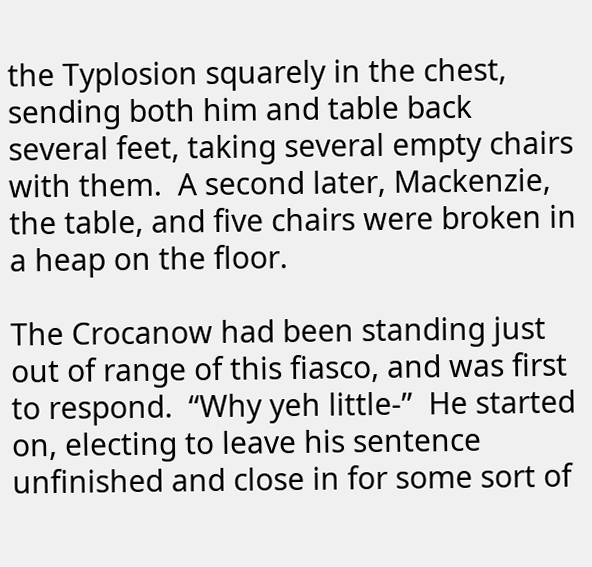the Typlosion squarely in the chest, sending both him and table back several feet, taking several empty chairs with them.  A second later, Mackenzie, the table, and five chairs were broken in a heap on the floor.

The Crocanow had been standing just out of range of this fiasco, and was first to respond.  “Why yeh little-”  He started on, electing to leave his sentence unfinished and close in for some sort of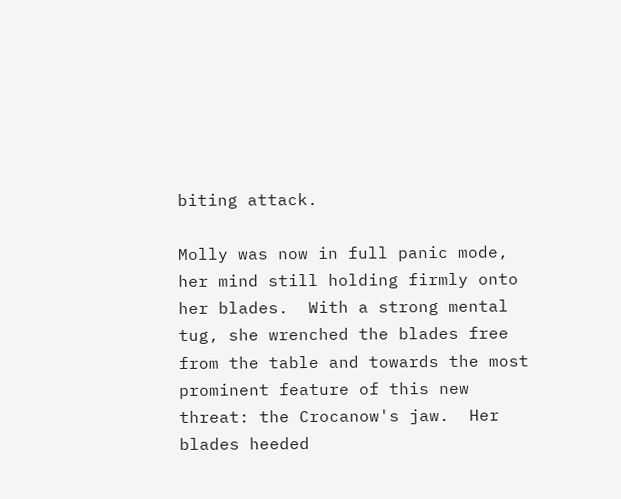biting attack.

Molly was now in full panic mode, her mind still holding firmly onto her blades.  With a strong mental tug, she wrenched the blades free from the table and towards the most prominent feature of this new threat: the Crocanow's jaw.  Her blades heeded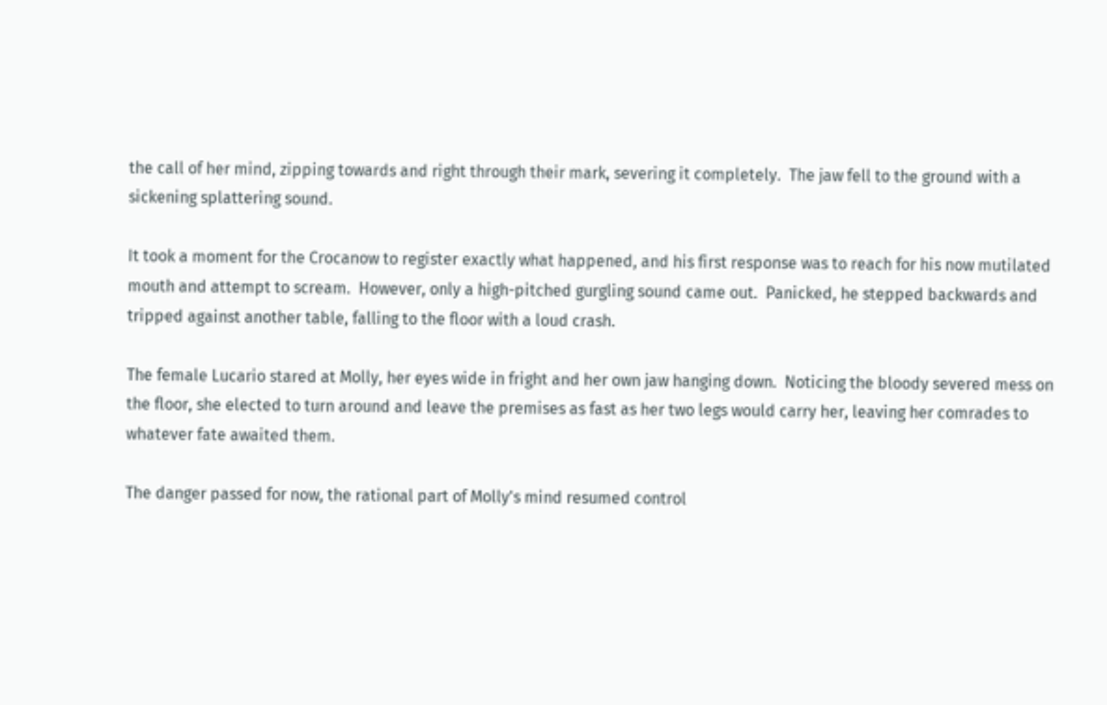the call of her mind, zipping towards and right through their mark, severing it completely.  The jaw fell to the ground with a sickening splattering sound.

It took a moment for the Crocanow to register exactly what happened, and his first response was to reach for his now mutilated mouth and attempt to scream.  However, only a high-pitched gurgling sound came out.  Panicked, he stepped backwards and tripped against another table, falling to the floor with a loud crash.

The female Lucario stared at Molly, her eyes wide in fright and her own jaw hanging down.  Noticing the bloody severed mess on the floor, she elected to turn around and leave the premises as fast as her two legs would carry her, leaving her comrades to whatever fate awaited them.

The danger passed for now, the rational part of Molly's mind resumed control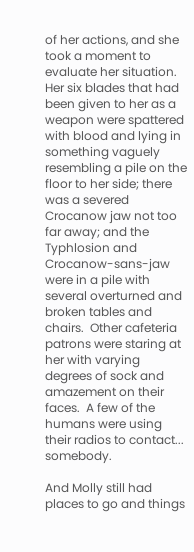of her actions, and she took a moment to evaluate her situation.  Her six blades that had been given to her as a weapon were spattered with blood and lying in something vaguely resembling a pile on the floor to her side; there was a severed Crocanow jaw not too far away; and the Typhlosion and Crocanow-sans-jaw were in a pile with several overturned and broken tables and chairs.  Other cafeteria patrons were staring at her with varying degrees of sock and amazement on their faces.  A few of the humans were using their radios to contact... somebody.

And Molly still had places to go and things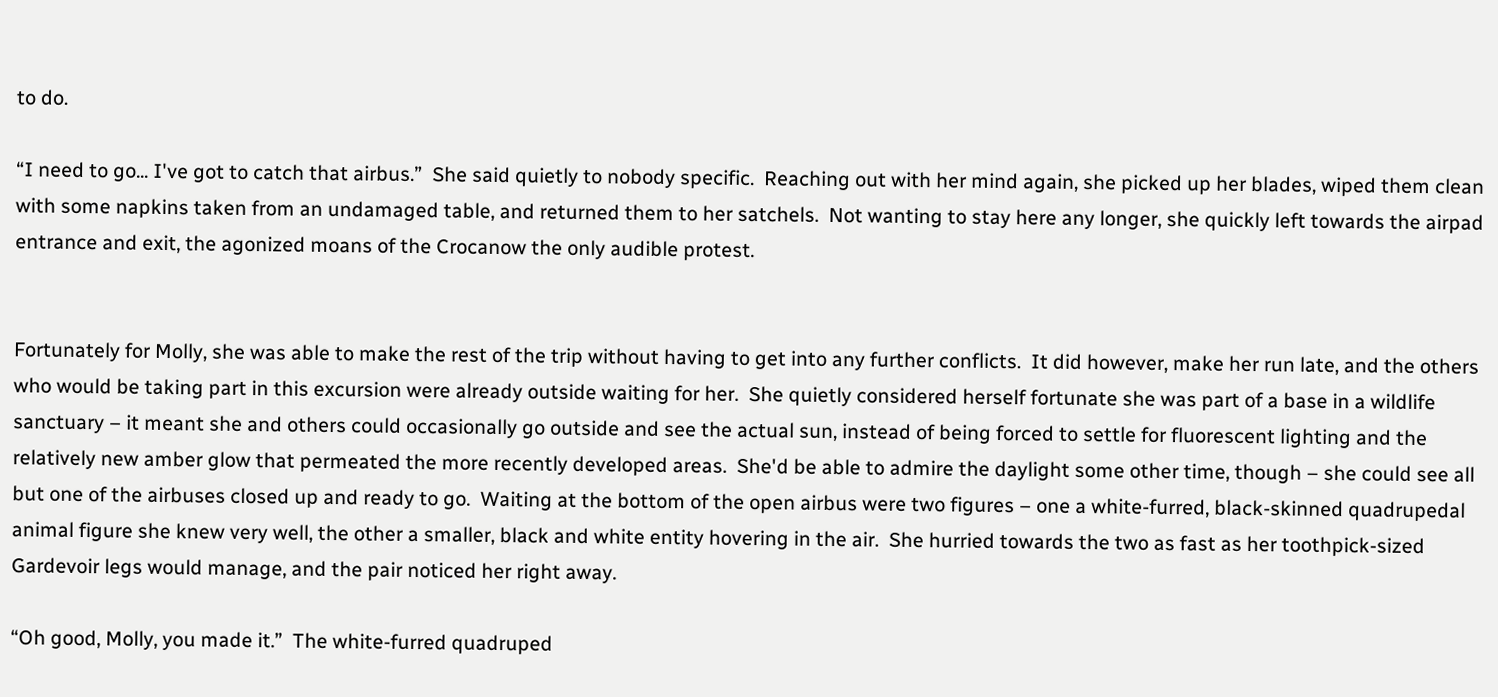to do.

“I need to go... I've got to catch that airbus.”  She said quietly to nobody specific.  Reaching out with her mind again, she picked up her blades, wiped them clean with some napkins taken from an undamaged table, and returned them to her satchels.  Not wanting to stay here any longer, she quickly left towards the airpad entrance and exit, the agonized moans of the Crocanow the only audible protest.


Fortunately for Molly, she was able to make the rest of the trip without having to get into any further conflicts.  It did however, make her run late, and the others who would be taking part in this excursion were already outside waiting for her.  She quietly considered herself fortunate she was part of a base in a wildlife sanctuary – it meant she and others could occasionally go outside and see the actual sun, instead of being forced to settle for fluorescent lighting and the relatively new amber glow that permeated the more recently developed areas.  She'd be able to admire the daylight some other time, though – she could see all but one of the airbuses closed up and ready to go.  Waiting at the bottom of the open airbus were two figures – one a white-furred, black-skinned quadrupedal animal figure she knew very well, the other a smaller, black and white entity hovering in the air.  She hurried towards the two as fast as her toothpick-sized Gardevoir legs would manage, and the pair noticed her right away.

“Oh good, Molly, you made it.”  The white-furred quadruped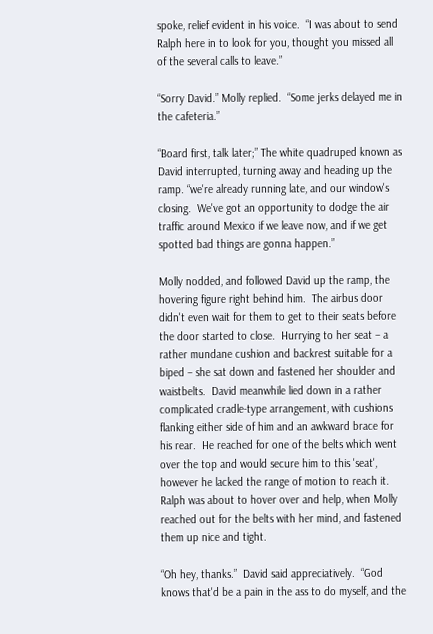spoke, relief evident in his voice.  “I was about to send Ralph here in to look for you, thought you missed all of the several calls to leave.”

“Sorry David.” Molly replied.  “Some jerks delayed me in the cafeteria.”

“Board first, talk later;” The white quadruped known as David interrupted, turning away and heading up the ramp. “we're already running late, and our window's closing.  We've got an opportunity to dodge the air traffic around Mexico if we leave now, and if we get spotted bad things are gonna happen.”

Molly nodded, and followed David up the ramp, the hovering figure right behind him.  The airbus door didn't even wait for them to get to their seats before the door started to close.  Hurrying to her seat – a rather mundane cushion and backrest suitable for a biped – she sat down and fastened her shoulder and waistbelts.  David meanwhile lied down in a rather complicated cradle-type arrangement, with cushions flanking either side of him and an awkward brace for his rear.  He reached for one of the belts which went over the top and would secure him to this 'seat', however he lacked the range of motion to reach it.  Ralph was about to hover over and help, when Molly reached out for the belts with her mind, and fastened them up nice and tight.

“Oh hey, thanks.”  David said appreciatively.  “God knows that'd be a pain in the ass to do myself, and the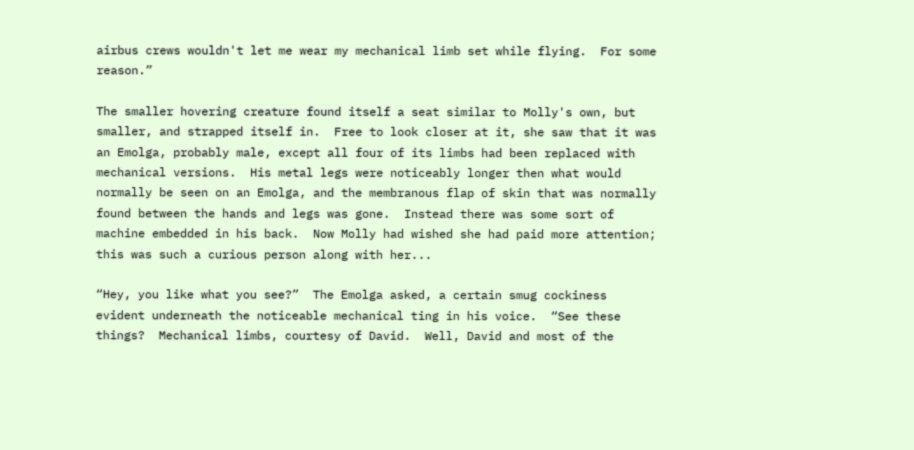airbus crews wouldn't let me wear my mechanical limb set while flying.  For some reason.”

The smaller hovering creature found itself a seat similar to Molly's own, but smaller, and strapped itself in.  Free to look closer at it, she saw that it was an Emolga, probably male, except all four of its limbs had been replaced with mechanical versions.  His metal legs were noticeably longer then what would normally be seen on an Emolga, and the membranous flap of skin that was normally found between the hands and legs was gone.  Instead there was some sort of machine embedded in his back.  Now Molly had wished she had paid more attention; this was such a curious person along with her...

“Hey, you like what you see?”  The Emolga asked, a certain smug cockiness evident underneath the noticeable mechanical ting in his voice.  “See these things?  Mechanical limbs, courtesy of David.  Well, David and most of the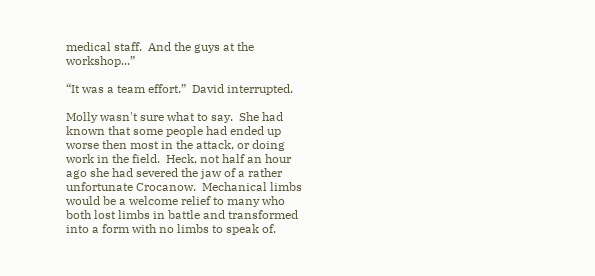medical staff.  And the guys at the workshop...”

“It was a team effort.”  David interrupted.

Molly wasn't sure what to say.  She had known that some people had ended up worse then most in the attack, or doing work in the field.  Heck, not half an hour ago she had severed the jaw of a rather unfortunate Crocanow.  Mechanical limbs would be a welcome relief to many who both lost limbs in battle and transformed into a form with no limbs to speak of.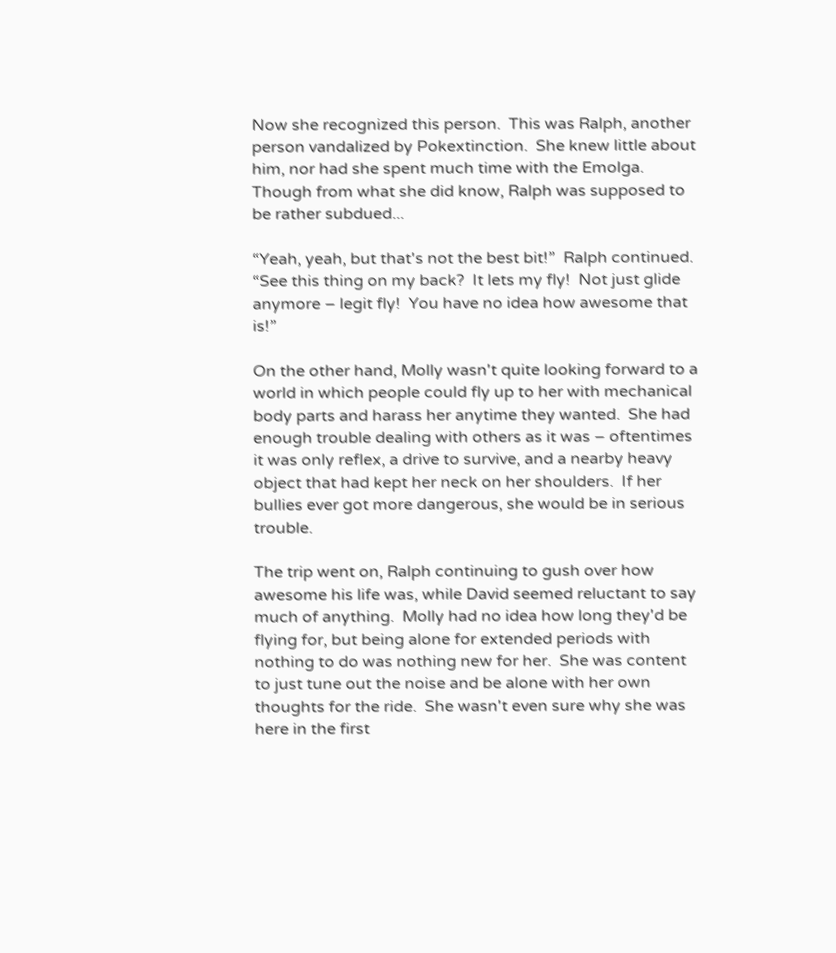Now she recognized this person.  This was Ralph, another person vandalized by Pokextinction.  She knew little about him, nor had she spent much time with the Emolga.  Though from what she did know, Ralph was supposed to be rather subdued...

“Yeah, yeah, but that's not the best bit!”  Ralph continued.  “See this thing on my back?  It lets my fly!  Not just glide anymore – legit fly!  You have no idea how awesome that is!”

On the other hand, Molly wasn't quite looking forward to a world in which people could fly up to her with mechanical body parts and harass her anytime they wanted.  She had enough trouble dealing with others as it was – oftentimes it was only reflex, a drive to survive, and a nearby heavy object that had kept her neck on her shoulders.  If her bullies ever got more dangerous, she would be in serious trouble.

The trip went on, Ralph continuing to gush over how awesome his life was, while David seemed reluctant to say much of anything.  Molly had no idea how long they'd be flying for, but being alone for extended periods with nothing to do was nothing new for her.  She was content to just tune out the noise and be alone with her own thoughts for the ride.  She wasn't even sure why she was here in the first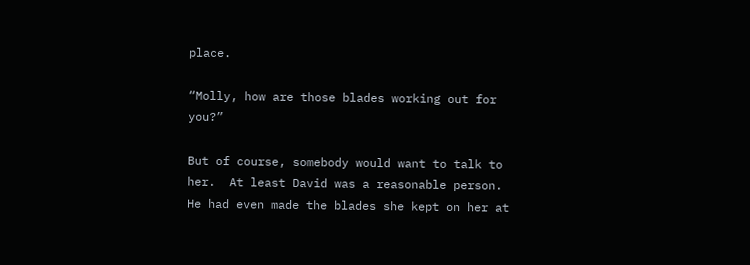place.

“Molly, how are those blades working out for you?”

But of course, somebody would want to talk to her.  At least David was a reasonable person.  He had even made the blades she kept on her at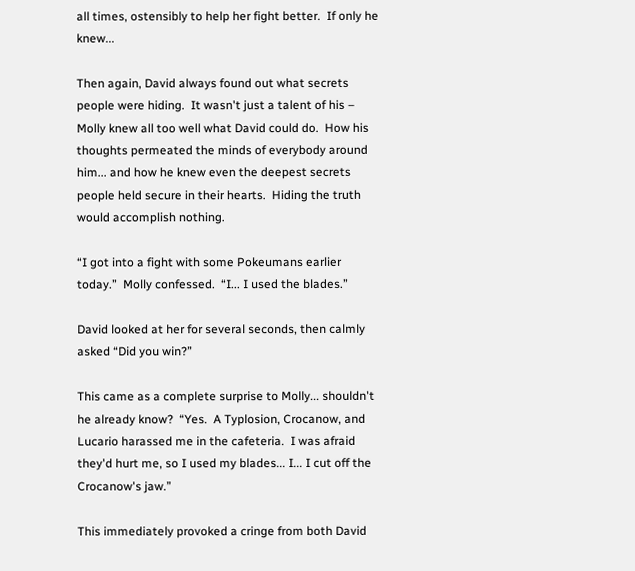all times, ostensibly to help her fight better.  If only he knew...

Then again, David always found out what secrets people were hiding.  It wasn't just a talent of his – Molly knew all too well what David could do.  How his thoughts permeated the minds of everybody around him... and how he knew even the deepest secrets people held secure in their hearts.  Hiding the truth would accomplish nothing.

“I got into a fight with some Pokeumans earlier today.”  Molly confessed.  “I... I used the blades.”

David looked at her for several seconds, then calmly asked “Did you win?”

This came as a complete surprise to Molly... shouldn't he already know?  “Yes.  A Typlosion, Crocanow, and Lucario harassed me in the cafeteria.  I was afraid they'd hurt me, so I used my blades... I... I cut off the Crocanow's jaw.”

This immediately provoked a cringe from both David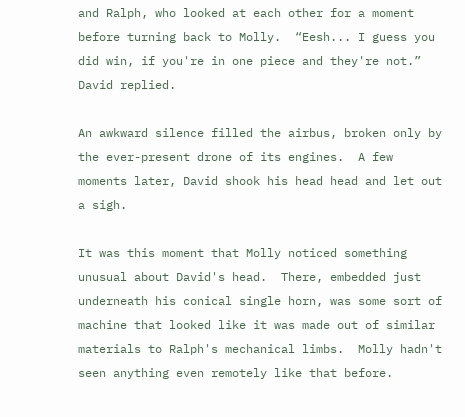and Ralph, who looked at each other for a moment before turning back to Molly.  “Eesh... I guess you did win, if you're in one piece and they're not.”  David replied.

An awkward silence filled the airbus, broken only by the ever-present drone of its engines.  A few moments later, David shook his head head and let out a sigh.

It was this moment that Molly noticed something unusual about David's head.  There, embedded just underneath his conical single horn, was some sort of machine that looked like it was made out of similar materials to Ralph's mechanical limbs.  Molly hadn't seen anything even remotely like that before.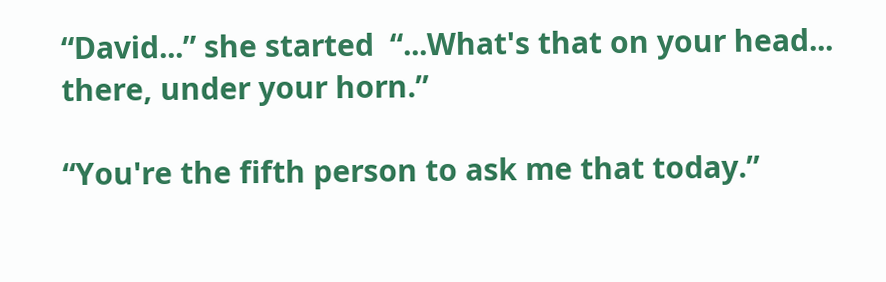“David...” she started  “...What's that on your head... there, under your horn.”

“You're the fifth person to ask me that today.”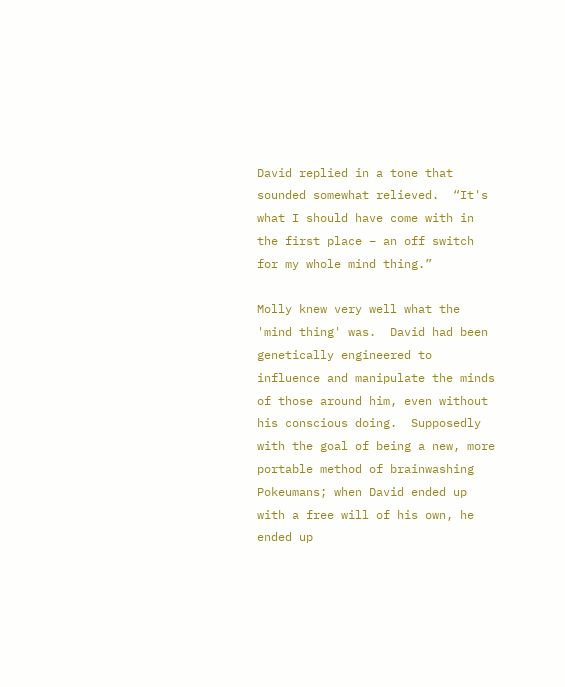David replied in a tone that sounded somewhat relieved.  “It's what I should have come with in the first place – an off switch for my whole mind thing.”

Molly knew very well what the 'mind thing' was.  David had been genetically engineered to influence and manipulate the minds of those around him, even without his conscious doing.  Supposedly with the goal of being a new, more portable method of brainwashing Pokeumans; when David ended up with a free will of his own, he ended up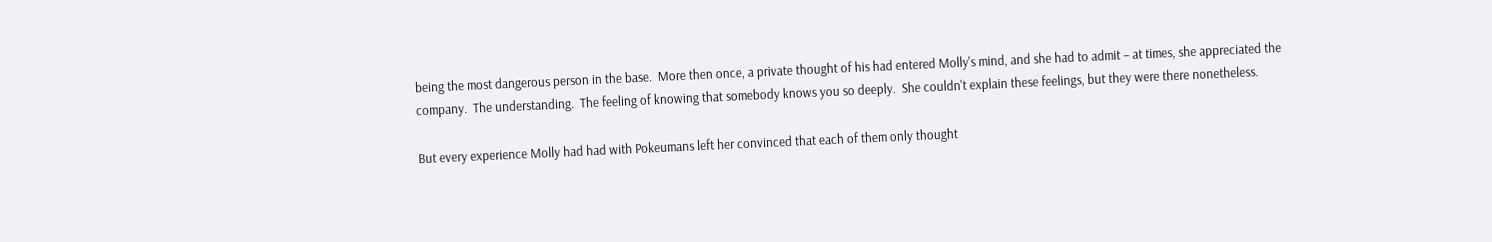being the most dangerous person in the base.  More then once, a private thought of his had entered Molly's mind, and she had to admit – at times, she appreciated the company.  The understanding.  The feeling of knowing that somebody knows you so deeply.  She couldn't explain these feelings, but they were there nonetheless.

But every experience Molly had had with Pokeumans left her convinced that each of them only thought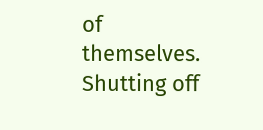of themselves.  Shutting off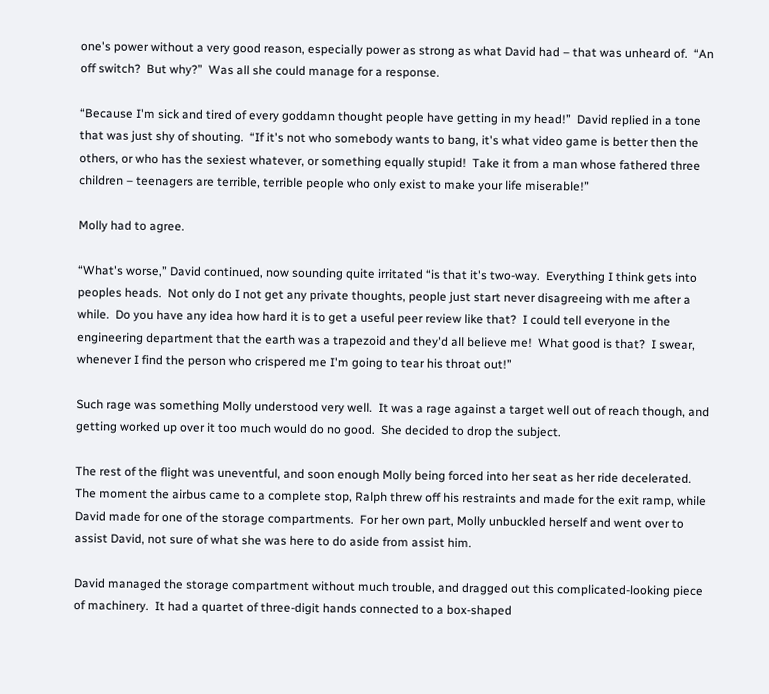one's power without a very good reason, especially power as strong as what David had – that was unheard of.  “An off switch?  But why?”  Was all she could manage for a response.

“Because I'm sick and tired of every goddamn thought people have getting in my head!”  David replied in a tone that was just shy of shouting.  “If it's not who somebody wants to bang, it's what video game is better then the others, or who has the sexiest whatever, or something equally stupid!  Take it from a man whose fathered three children – teenagers are terrible, terrible people who only exist to make your life miserable!”

Molly had to agree.

“What's worse,” David continued, now sounding quite irritated “is that it's two-way.  Everything I think gets into peoples heads.  Not only do I not get any private thoughts, people just start never disagreeing with me after a while.  Do you have any idea how hard it is to get a useful peer review like that?  I could tell everyone in the engineering department that the earth was a trapezoid and they'd all believe me!  What good is that?  I swear, whenever I find the person who crispered me I'm going to tear his throat out!”

Such rage was something Molly understood very well.  It was a rage against a target well out of reach though, and getting worked up over it too much would do no good.  She decided to drop the subject.

The rest of the flight was uneventful, and soon enough Molly being forced into her seat as her ride decelerated.  The moment the airbus came to a complete stop, Ralph threw off his restraints and made for the exit ramp, while David made for one of the storage compartments.  For her own part, Molly unbuckled herself and went over to assist David, not sure of what she was here to do aside from assist him.

David managed the storage compartment without much trouble, and dragged out this complicated-looking piece of machinery.  It had a quartet of three-digit hands connected to a box-shaped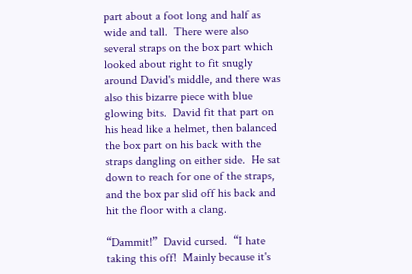part about a foot long and half as wide and tall.  There were also several straps on the box part which looked about right to fit snugly around David's middle, and there was also this bizarre piece with blue glowing bits.  David fit that part on his head like a helmet, then balanced the box part on his back with the straps dangling on either side.  He sat down to reach for one of the straps, and the box par slid off his back and hit the floor with a clang.

“Dammit!”  David cursed.  “I hate taking this off!  Mainly because it's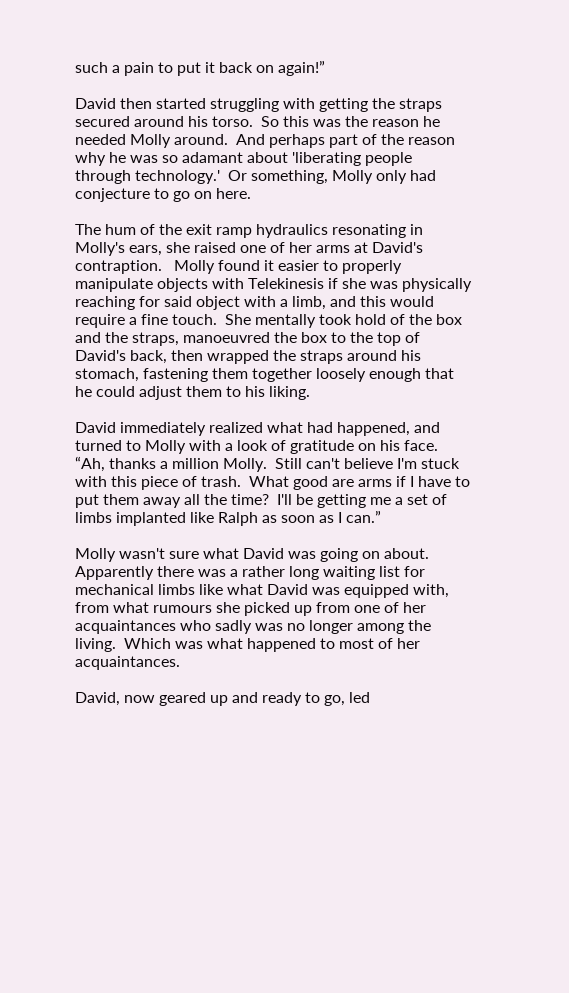such a pain to put it back on again!”

David then started struggling with getting the straps secured around his torso.  So this was the reason he needed Molly around.  And perhaps part of the reason why he was so adamant about 'liberating people through technology.'  Or something, Molly only had conjecture to go on here.

The hum of the exit ramp hydraulics resonating in Molly's ears, she raised one of her arms at David's contraption.   Molly found it easier to properly manipulate objects with Telekinesis if she was physically reaching for said object with a limb, and this would require a fine touch.  She mentally took hold of the box and the straps, manoeuvred the box to the top of David's back, then wrapped the straps around his stomach, fastening them together loosely enough that he could adjust them to his liking.

David immediately realized what had happened, and turned to Molly with a look of gratitude on his face.  “Ah, thanks a million Molly.  Still can't believe I'm stuck with this piece of trash.  What good are arms if I have to put them away all the time?  I'll be getting me a set of limbs implanted like Ralph as soon as I can.”

Molly wasn't sure what David was going on about.  Apparently there was a rather long waiting list for mechanical limbs like what David was equipped with, from what rumours she picked up from one of her acquaintances who sadly was no longer among the living.  Which was what happened to most of her acquaintances.

David, now geared up and ready to go, led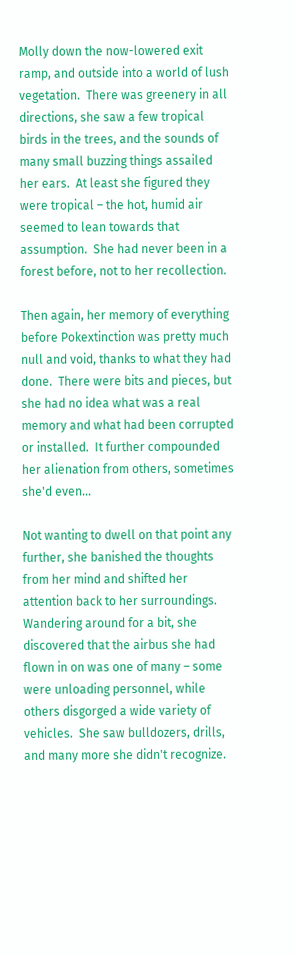Molly down the now-lowered exit ramp, and outside into a world of lush vegetation.  There was greenery in all directions, she saw a few tropical birds in the trees, and the sounds of many small buzzing things assailed her ears.  At least she figured they were tropical – the hot, humid air seemed to lean towards that assumption.  She had never been in a forest before, not to her recollection.

Then again, her memory of everything before Pokextinction was pretty much null and void, thanks to what they had done.  There were bits and pieces, but she had no idea what was a real memory and what had been corrupted or installed.  It further compounded her alienation from others, sometimes she'd even...

Not wanting to dwell on that point any further, she banished the thoughts from her mind and shifted her attention back to her surroundings.  Wandering around for a bit, she discovered that the airbus she had flown in on was one of many – some were unloading personnel, while others disgorged a wide variety of vehicles.  She saw bulldozers, drills, and many more she didn't recognize.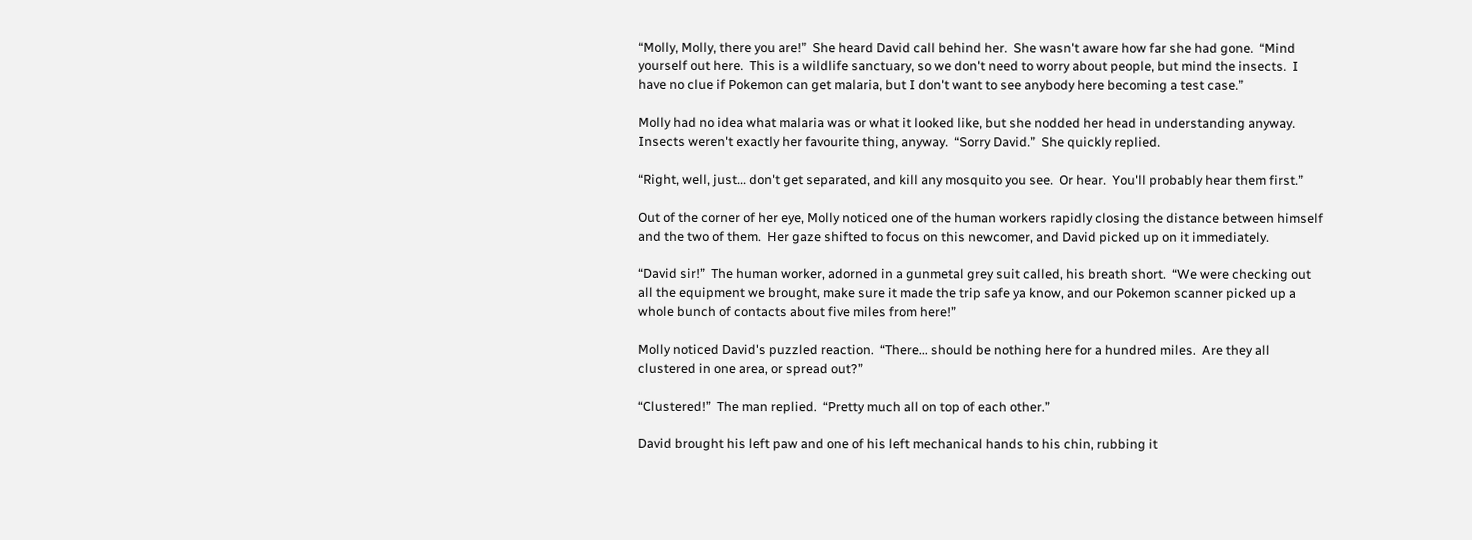“Molly, Molly, there you are!”  She heard David call behind her.  She wasn't aware how far she had gone.  “Mind yourself out here.  This is a wildlife sanctuary, so we don't need to worry about people, but mind the insects.  I have no clue if Pokemon can get malaria, but I don't want to see anybody here becoming a test case.”

Molly had no idea what malaria was or what it looked like, but she nodded her head in understanding anyway.  Insects weren't exactly her favourite thing, anyway.  “Sorry David.”  She quickly replied.

“Right, well, just... don't get separated, and kill any mosquito you see.  Or hear.  You'll probably hear them first.”

Out of the corner of her eye, Molly noticed one of the human workers rapidly closing the distance between himself and the two of them.  Her gaze shifted to focus on this newcomer, and David picked up on it immediately.

“David sir!”  The human worker, adorned in a gunmetal grey suit called, his breath short.  “We were checking out all the equipment we brought, make sure it made the trip safe ya know, and our Pokemon scanner picked up a whole bunch of contacts about five miles from here!”

Molly noticed David's puzzled reaction.  “There... should be nothing here for a hundred miles.  Are they all clustered in one area, or spread out?”

“Clustered!”  The man replied.  “Pretty much all on top of each other.”

David brought his left paw and one of his left mechanical hands to his chin, rubbing it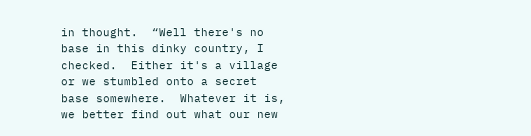in thought.  “Well there's no base in this dinky country, I checked.  Either it's a village or we stumbled onto a secret base somewhere.  Whatever it is, we better find out what our new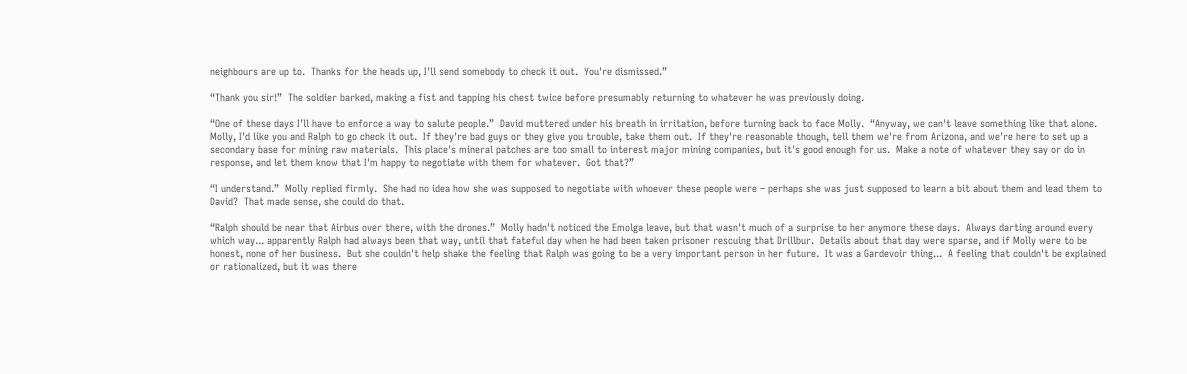neighbours are up to.  Thanks for the heads up, I'll send somebody to check it out.  You're dismissed.”

“Thank you sir!”  The soldier barked, making a fist and tapping his chest twice before presumably returning to whatever he was previously doing.

“One of these days I'll have to enforce a way to salute people.”  David muttered under his breath in irritation, before turning back to face Molly.  “Anyway, we can't leave something like that alone.  Molly, I'd like you and Ralph to go check it out.  If they're bad guys or they give you trouble, take them out.  If they're reasonable though, tell them we're from Arizona, and we're here to set up a secondary base for mining raw materials.  This place's mineral patches are too small to interest major mining companies, but it's good enough for us.  Make a note of whatever they say or do in response, and let them know that I'm happy to negotiate with them for whatever.  Got that?”

“I understand.”  Molly replied firmly.  She had no idea how she was supposed to negotiate with whoever these people were – perhaps she was just supposed to learn a bit about them and lead them to David?  That made sense, she could do that.

“Ralph should be near that Airbus over there, with the drones.”  Molly hadn't noticed the Emolga leave, but that wasn't much of a surprise to her anymore these days.  Always darting around every which way... apparently Ralph had always been that way, until that fateful day when he had been taken prisoner rescuing that Drillbur.  Details about that day were sparse, and if Molly were to be honest, none of her business.  But she couldn't help shake the feeling that Ralph was going to be a very important person in her future.  It was a Gardevoir thing...  A feeling that couldn't be explained or rationalized, but it was there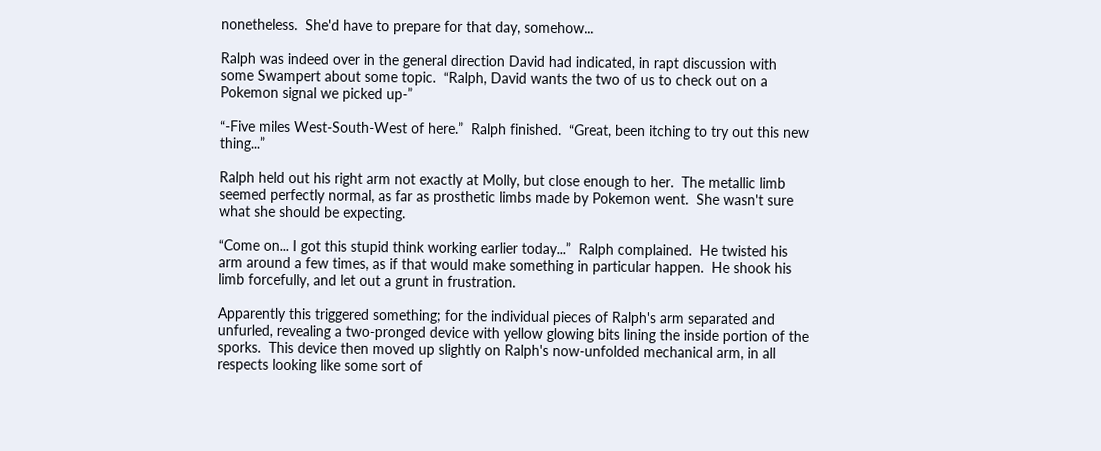nonetheless.  She'd have to prepare for that day, somehow...

Ralph was indeed over in the general direction David had indicated, in rapt discussion with some Swampert about some topic.  “Ralph, David wants the two of us to check out on a Pokemon signal we picked up-”

“-Five miles West-South-West of here.”  Ralph finished.  “Great, been itching to try out this new thing...”

Ralph held out his right arm not exactly at Molly, but close enough to her.  The metallic limb seemed perfectly normal, as far as prosthetic limbs made by Pokemon went.  She wasn't sure what she should be expecting.

“Come on... I got this stupid think working earlier today...”  Ralph complained.  He twisted his arm around a few times, as if that would make something in particular happen.  He shook his limb forcefully, and let out a grunt in frustration.

Apparently this triggered something; for the individual pieces of Ralph's arm separated and unfurled, revealing a two-pronged device with yellow glowing bits lining the inside portion of the sporks.  This device then moved up slightly on Ralph's now-unfolded mechanical arm, in all respects looking like some sort of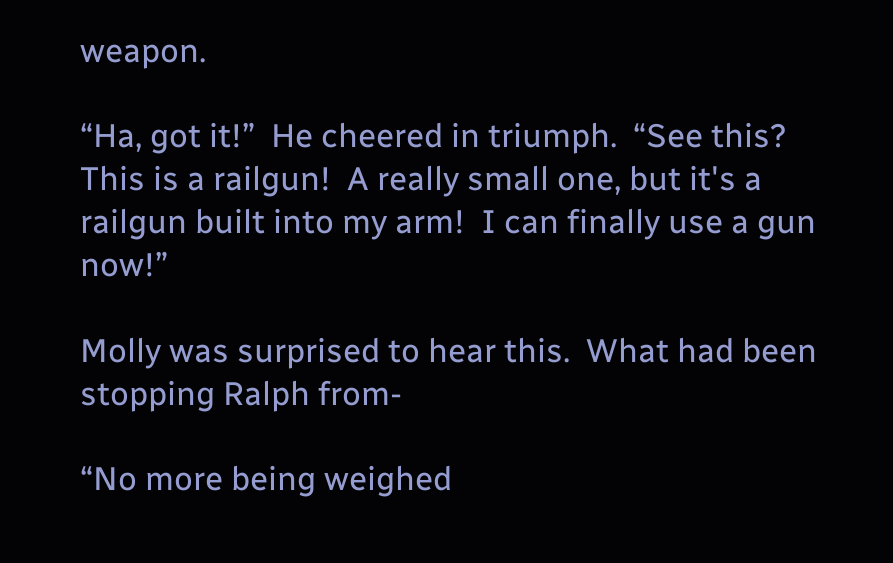weapon.

“Ha, got it!”  He cheered in triumph.  “See this?  This is a railgun!  A really small one, but it's a railgun built into my arm!  I can finally use a gun now!”

Molly was surprised to hear this.  What had been stopping Ralph from-

“No more being weighed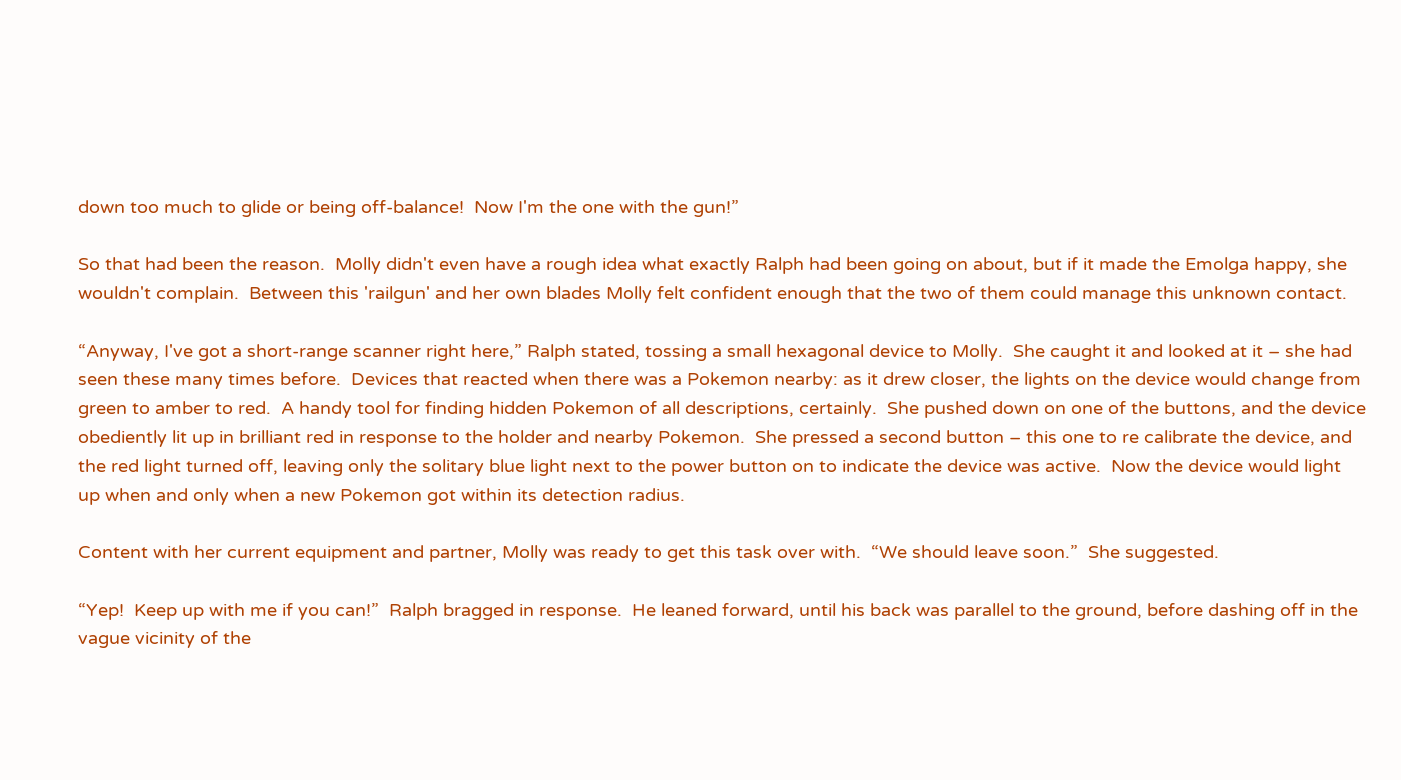down too much to glide or being off-balance!  Now I'm the one with the gun!”

So that had been the reason.  Molly didn't even have a rough idea what exactly Ralph had been going on about, but if it made the Emolga happy, she wouldn't complain.  Between this 'railgun' and her own blades Molly felt confident enough that the two of them could manage this unknown contact.

“Anyway, I've got a short-range scanner right here,” Ralph stated, tossing a small hexagonal device to Molly.  She caught it and looked at it – she had seen these many times before.  Devices that reacted when there was a Pokemon nearby: as it drew closer, the lights on the device would change from green to amber to red.  A handy tool for finding hidden Pokemon of all descriptions, certainly.  She pushed down on one of the buttons, and the device obediently lit up in brilliant red in response to the holder and nearby Pokemon.  She pressed a second button – this one to re calibrate the device, and the red light turned off, leaving only the solitary blue light next to the power button on to indicate the device was active.  Now the device would light up when and only when a new Pokemon got within its detection radius.

Content with her current equipment and partner, Molly was ready to get this task over with.  “We should leave soon.”  She suggested.

“Yep!  Keep up with me if you can!”  Ralph bragged in response.  He leaned forward, until his back was parallel to the ground, before dashing off in the vague vicinity of the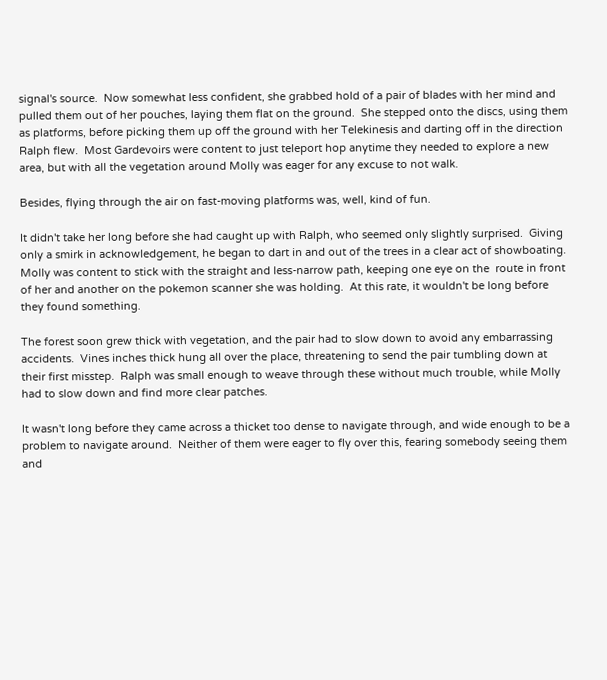signal's source.  Now somewhat less confident, she grabbed hold of a pair of blades with her mind and pulled them out of her pouches, laying them flat on the ground.  She stepped onto the discs, using them as platforms, before picking them up off the ground with her Telekinesis and darting off in the direction Ralph flew.  Most Gardevoirs were content to just teleport hop anytime they needed to explore a new area, but with all the vegetation around Molly was eager for any excuse to not walk.

Besides, flying through the air on fast-moving platforms was, well, kind of fun.

It didn't take her long before she had caught up with Ralph, who seemed only slightly surprised.  Giving only a smirk in acknowledgement, he began to dart in and out of the trees in a clear act of showboating.  Molly was content to stick with the straight and less-narrow path, keeping one eye on the  route in front of her and another on the pokemon scanner she was holding.  At this rate, it wouldn't be long before they found something.

The forest soon grew thick with vegetation, and the pair had to slow down to avoid any embarrassing accidents.  Vines inches thick hung all over the place, threatening to send the pair tumbling down at their first misstep.  Ralph was small enough to weave through these without much trouble, while Molly had to slow down and find more clear patches.

It wasn't long before they came across a thicket too dense to navigate through, and wide enough to be a problem to navigate around.  Neither of them were eager to fly over this, fearing somebody seeing them and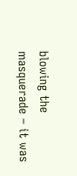blowing the masquerade – it was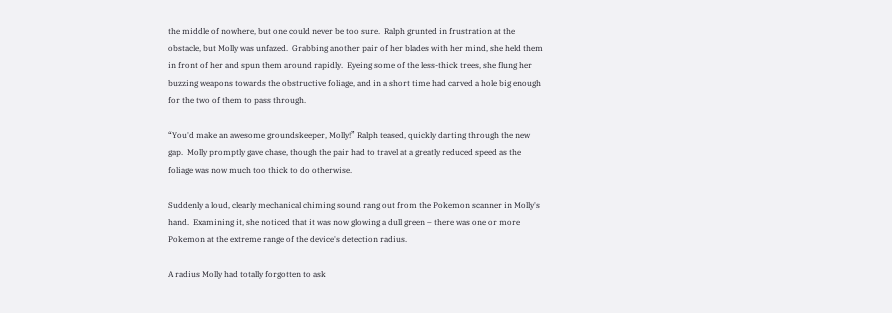the middle of nowhere, but one could never be too sure.  Ralph grunted in frustration at the obstacle, but Molly was unfazed.  Grabbing another pair of her blades with her mind, she held them in front of her and spun them around rapidly.  Eyeing some of the less-thick trees, she flung her buzzing weapons towards the obstructive foliage, and in a short time had carved a hole big enough for the two of them to pass through.

“You'd make an awesome groundskeeper, Molly!” Ralph teased, quickly darting through the new gap.  Molly promptly gave chase, though the pair had to travel at a greatly reduced speed as the foliage was now much too thick to do otherwise.

Suddenly a loud, clearly mechanical chiming sound rang out from the Pokemon scanner in Molly's hand.  Examining it, she noticed that it was now glowing a dull green – there was one or more Pokemon at the extreme range of the device's detection radius.

A radius Molly had totally forgotten to ask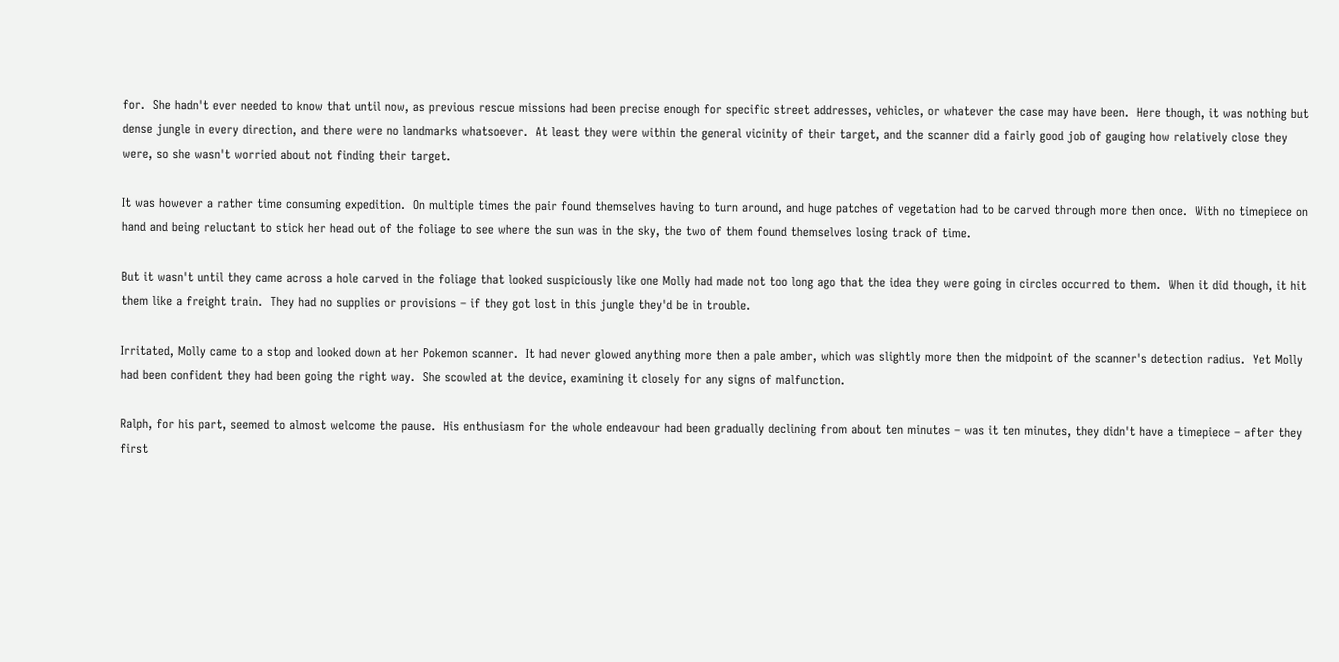for.  She hadn't ever needed to know that until now, as previous rescue missions had been precise enough for specific street addresses, vehicles, or whatever the case may have been.  Here though, it was nothing but dense jungle in every direction, and there were no landmarks whatsoever.  At least they were within the general vicinity of their target, and the scanner did a fairly good job of gauging how relatively close they were, so she wasn't worried about not finding their target.

It was however a rather time consuming expedition.  On multiple times the pair found themselves having to turn around, and huge patches of vegetation had to be carved through more then once.  With no timepiece on hand and being reluctant to stick her head out of the foliage to see where the sun was in the sky, the two of them found themselves losing track of time.

But it wasn't until they came across a hole carved in the foliage that looked suspiciously like one Molly had made not too long ago that the idea they were going in circles occurred to them.  When it did though, it hit them like a freight train.  They had no supplies or provisions – if they got lost in this jungle they'd be in trouble.

Irritated, Molly came to a stop and looked down at her Pokemon scanner.  It had never glowed anything more then a pale amber, which was slightly more then the midpoint of the scanner's detection radius.  Yet Molly had been confident they had been going the right way.  She scowled at the device, examining it closely for any signs of malfunction.

Ralph, for his part, seemed to almost welcome the pause.  His enthusiasm for the whole endeavour had been gradually declining from about ten minutes – was it ten minutes, they didn't have a timepiece – after they first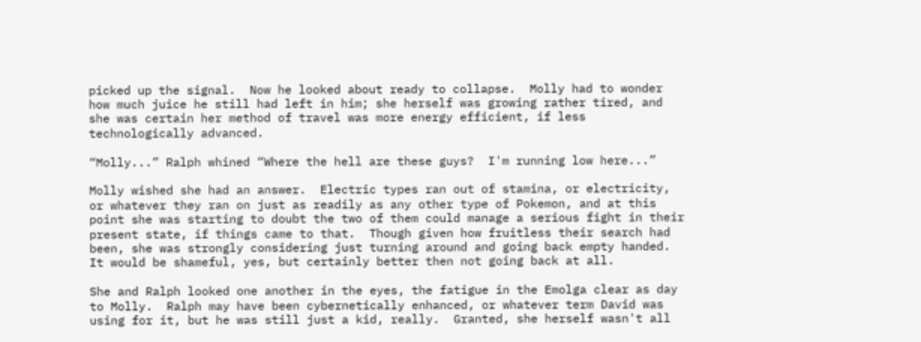picked up the signal.  Now he looked about ready to collapse.  Molly had to wonder how much juice he still had left in him; she herself was growing rather tired, and she was certain her method of travel was more energy efficient, if less technologically advanced.

“Molly...” Ralph whined “Where the hell are these guys?  I'm running low here...”

Molly wished she had an answer.  Electric types ran out of stamina, or electricity, or whatever they ran on just as readily as any other type of Pokemon, and at this point she was starting to doubt the two of them could manage a serious fight in their present state, if things came to that.  Though given how fruitless their search had been, she was strongly considering just turning around and going back empty handed.  It would be shameful, yes, but certainly better then not going back at all.

She and Ralph looked one another in the eyes, the fatigue in the Emolga clear as day to Molly.  Ralph may have been cybernetically enhanced, or whatever term David was using for it, but he was still just a kid, really.  Granted, she herself wasn't all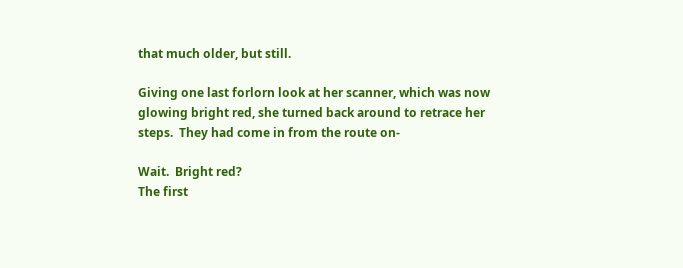that much older, but still.

Giving one last forlorn look at her scanner, which was now glowing bright red, she turned back around to retrace her steps.  They had come in from the route on-

Wait.  Bright red?
The first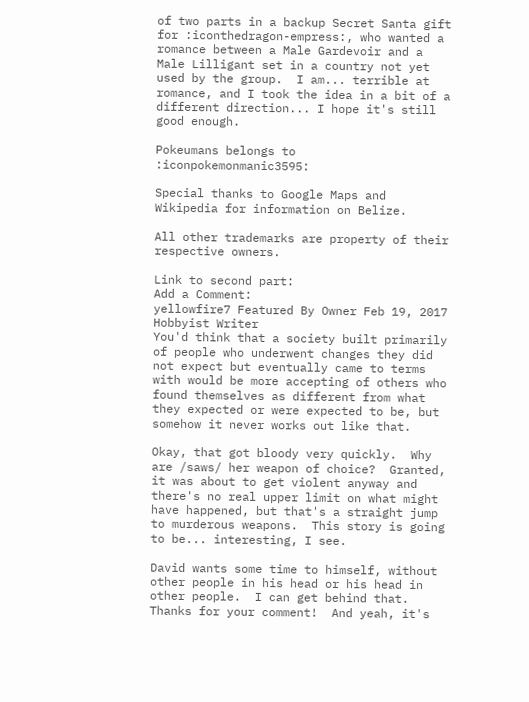of two parts in a backup Secret Santa gift for :iconthedragon-empress:, who wanted a romance between a Male Gardevoir and a Male Lilligant set in a country not yet used by the group.  I am... terrible at romance, and I took the idea in a bit of a different direction... I hope it's still good enough.

Pokeumans belongs to :iconpokemonmanic3595:

Special thanks to Google Maps and Wikipedia for information on Belize.

All other trademarks are property of their respective owners.

Link to second part:
Add a Comment:
yellowfire7 Featured By Owner Feb 19, 2017  Hobbyist Writer
You'd think that a society built primarily of people who underwent changes they did not expect but eventually came to terms with would be more accepting of others who found themselves as different from what they expected or were expected to be, but somehow it never works out like that.

Okay, that got bloody very quickly.  Why are /saws/ her weapon of choice?  Granted, it was about to get violent anyway and there's no real upper limit on what might have happened, but that's a straight jump to murderous weapons.  This story is going to be... interesting, I see.

David wants some time to himself, without other people in his head or his head in other people.  I can get behind that.
Thanks for your comment!  And yeah, it's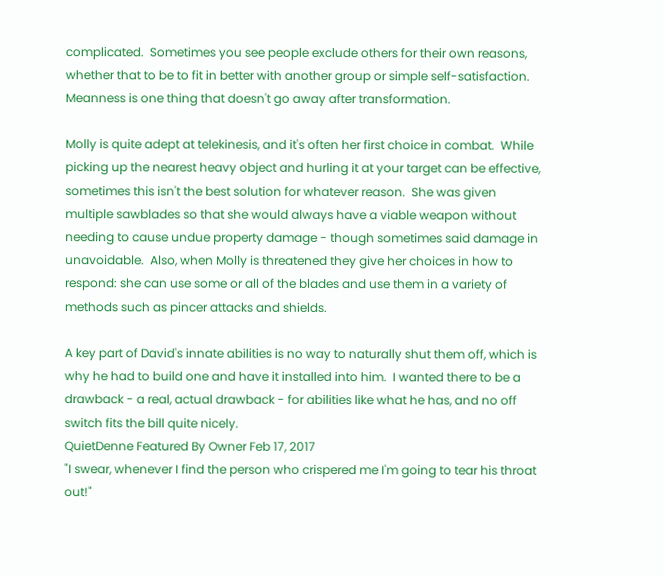complicated.  Sometimes you see people exclude others for their own reasons, whether that to be to fit in better with another group or simple self-satisfaction.  Meanness is one thing that doesn't go away after transformation.

Molly is quite adept at telekinesis, and it's often her first choice in combat.  While picking up the nearest heavy object and hurling it at your target can be effective, sometimes this isn't the best solution for whatever reason.  She was given multiple sawblades so that she would always have a viable weapon without needing to cause undue property damage - though sometimes said damage in unavoidable.  Also, when Molly is threatened they give her choices in how to respond: she can use some or all of the blades and use them in a variety of methods such as pincer attacks and shields.

A key part of David's innate abilities is no way to naturally shut them off, which is why he had to build one and have it installed into him.  I wanted there to be a drawback - a real, actual drawback - for abilities like what he has, and no off switch fits the bill quite nicely.
QuietDenne Featured By Owner Feb 17, 2017
"I swear, whenever I find the person who crispered me I'm going to tear his throat out!"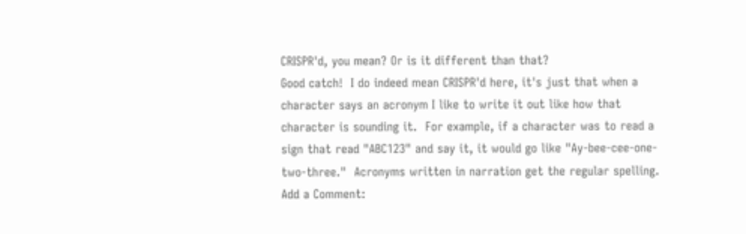CRISPR'd, you mean? Or is it different than that?
Good catch!  I do indeed mean CRISPR'd here, it's just that when a character says an acronym I like to write it out like how that character is sounding it.  For example, if a character was to read a sign that read "ABC123" and say it, it would go like "Ay-bee-cee-one-two-three."  Acronyms written in narration get the regular spelling.
Add a Comment: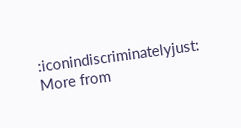:iconindiscriminatelyjust: More from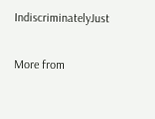IndiscriminatelyJust

More from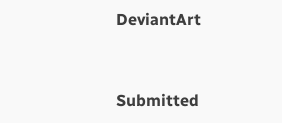DeviantArt


Submitted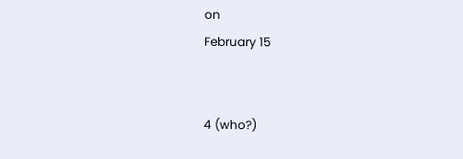on
February 15


4 (who?)